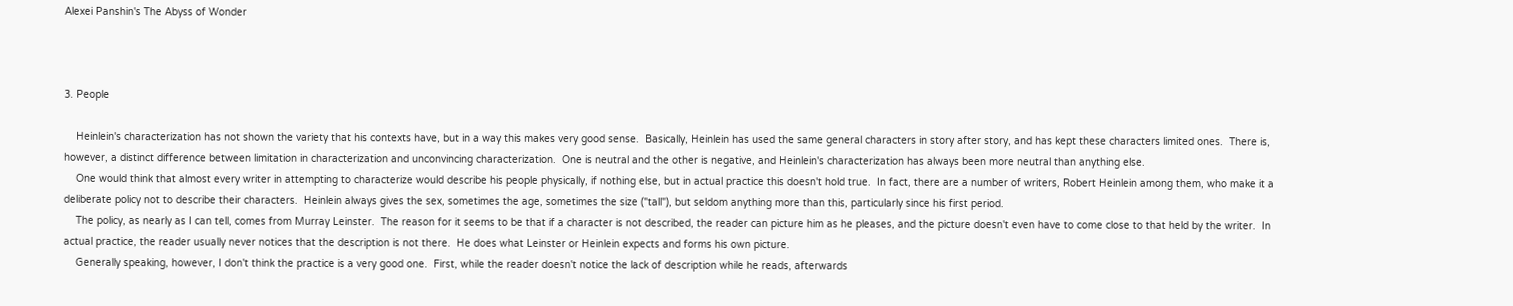Alexei Panshin's The Abyss of Wonder



3. People

    Heinlein's characterization has not shown the variety that his contexts have, but in a way this makes very good sense.  Basically, Heinlein has used the same general characters in story after story, and has kept these characters limited ones.  There is, however, a distinct difference between limitation in characterization and unconvincing characterization.  One is neutral and the other is negative, and Heinlein's characterization has always been more neutral than anything else.
    One would think that almost every writer in attempting to characterize would describe his people physically, if nothing else, but in actual practice this doesn't hold true.  In fact, there are a number of writers, Robert Heinlein among them, who make it a deliberate policy not to describe their characters.  Heinlein always gives the sex, sometimes the age, sometimes the size ("tall"), but seldom anything more than this, particularly since his first period.
    The policy, as nearly as I can tell, comes from Murray Leinster.  The reason for it seems to be that if a character is not described, the reader can picture him as he pleases, and the picture doesn't even have to come close to that held by the writer.  In actual practice, the reader usually never notices that the description is not there.  He does what Leinster or Heinlein expects and forms his own picture.
    Generally speaking, however, I don't think the practice is a very good one.  First, while the reader doesn't notice the lack of description while he reads, afterwards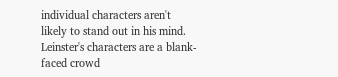individual characters aren't likely to stand out in his mind.  Leinster's characters are a blank-faced crowd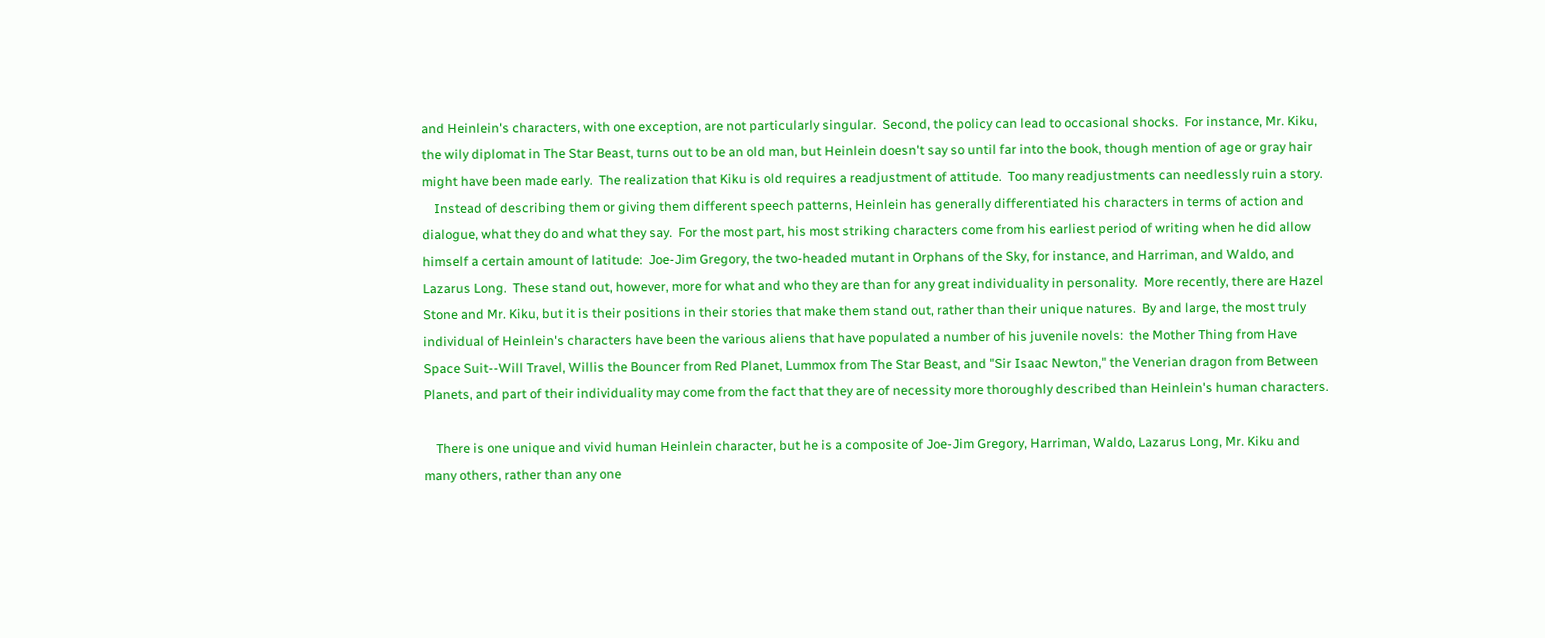and Heinlein's characters, with one exception, are not particularly singular.  Second, the policy can lead to occasional shocks.  For instance, Mr. Kiku, the wily diplomat in The Star Beast, turns out to be an old man, but Heinlein doesn't say so until far into the book, though mention of age or gray hair might have been made early.  The realization that Kiku is old requires a readjustment of attitude.  Too many readjustments can needlessly ruin a story.
    Instead of describing them or giving them different speech patterns, Heinlein has generally differentiated his characters in terms of action and dialogue, what they do and what they say.  For the most part, his most striking characters come from his earliest period of writing when he did allow himself a certain amount of latitude:  Joe-Jim Gregory, the two-headed mutant in Orphans of the Sky, for instance, and Harriman, and Waldo, and Lazarus Long.  These stand out, however, more for what and who they are than for any great individuality in personality.  More recently, there are Hazel Stone and Mr. Kiku, but it is their positions in their stories that make them stand out, rather than their unique natures.  By and large, the most truly individual of Heinlein's characters have been the various aliens that have populated a number of his juvenile novels:  the Mother Thing from Have Space Suit--Will Travel, Willis the Bouncer from Red Planet, Lummox from The Star Beast, and "Sir Isaac Newton," the Venerian dragon from Between Planets, and part of their individuality may come from the fact that they are of necessity more thoroughly described than Heinlein's human characters.

    There is one unique and vivid human Heinlein character, but he is a composite of Joe-Jim Gregory, Harriman, Waldo, Lazarus Long, Mr. Kiku and many others, rather than any one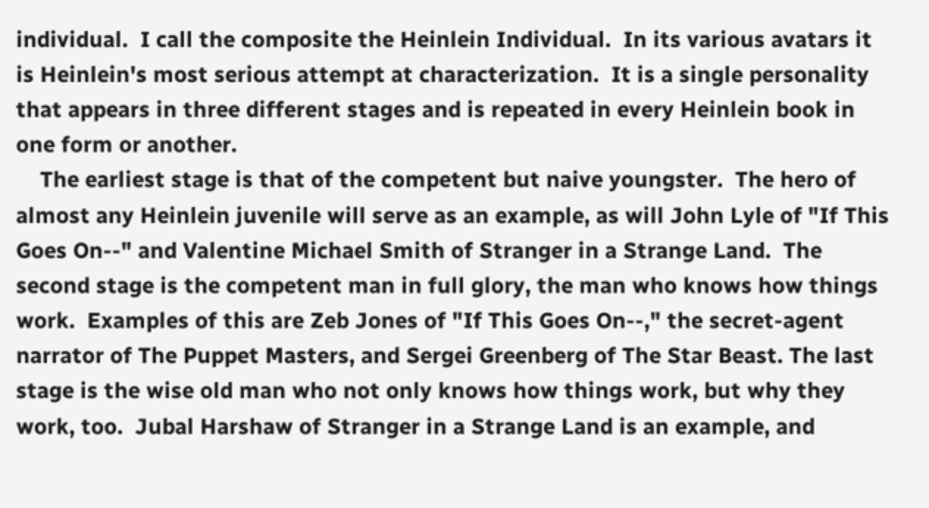individual.  I call the composite the Heinlein Individual.  In its various avatars it is Heinlein's most serious attempt at characterization.  It is a single personality that appears in three different stages and is repeated in every Heinlein book in one form or another.
    The earliest stage is that of the competent but naive youngster.  The hero of almost any Heinlein juvenile will serve as an example, as will John Lyle of "If This Goes On--" and Valentine Michael Smith of Stranger in a Strange Land.  The second stage is the competent man in full glory, the man who knows how things work.  Examples of this are Zeb Jones of "If This Goes On--," the secret-agent narrator of The Puppet Masters, and Sergei Greenberg of The Star Beast. The last stage is the wise old man who not only knows how things work, but why they work, too.  Jubal Harshaw of Stranger in a Strange Land is an example, and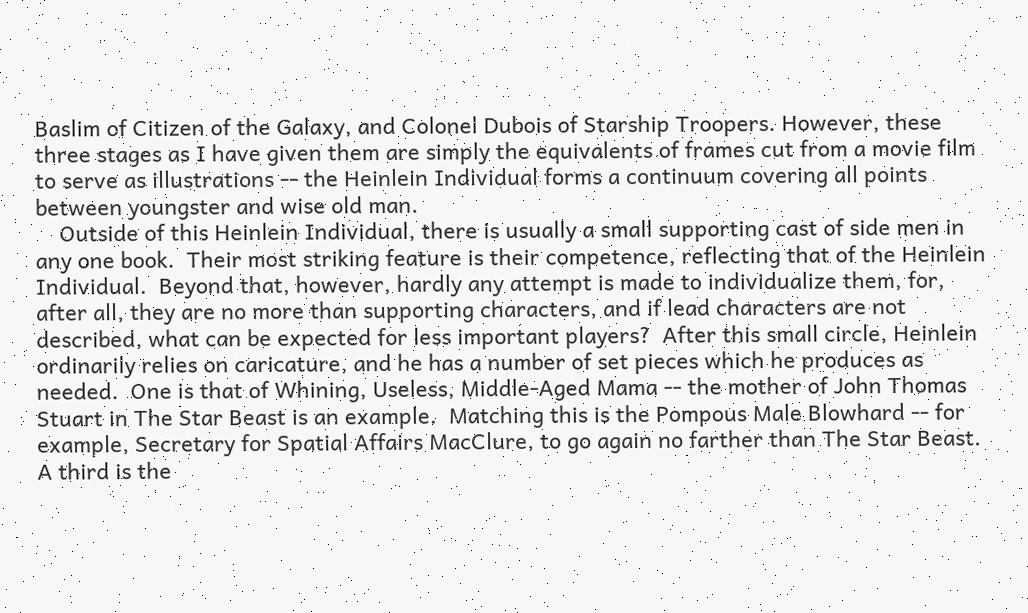Baslim of Citizen of the Galaxy, and Colonel Dubois of Starship Troopers. However, these three stages as I have given them are simply the equivalents of frames cut from a movie film to serve as illustrations -- the Heinlein Individual forms a continuum covering all points between youngster and wise old man.
    Outside of this Heinlein Individual, there is usually a small supporting cast of side men in any one book.  Their most striking feature is their competence, reflecting that of the Heinlein Individual.  Beyond that, however, hardly any attempt is made to individualize them, for, after all, they are no more than supporting characters, and if lead characters are not described, what can be expected for less important players?  After this small circle, Heinlein ordinarily relies on caricature, and he has a number of set pieces which he produces as needed.  One is that of Whining, Useless, Middle-Aged Mama -- the mother of John Thomas Stuart in The Star Beast is an example.  Matching this is the Pompous Male Blowhard -- for example, Secretary for Spatial Affairs MacClure, to go again no farther than The Star Beast.  A third is the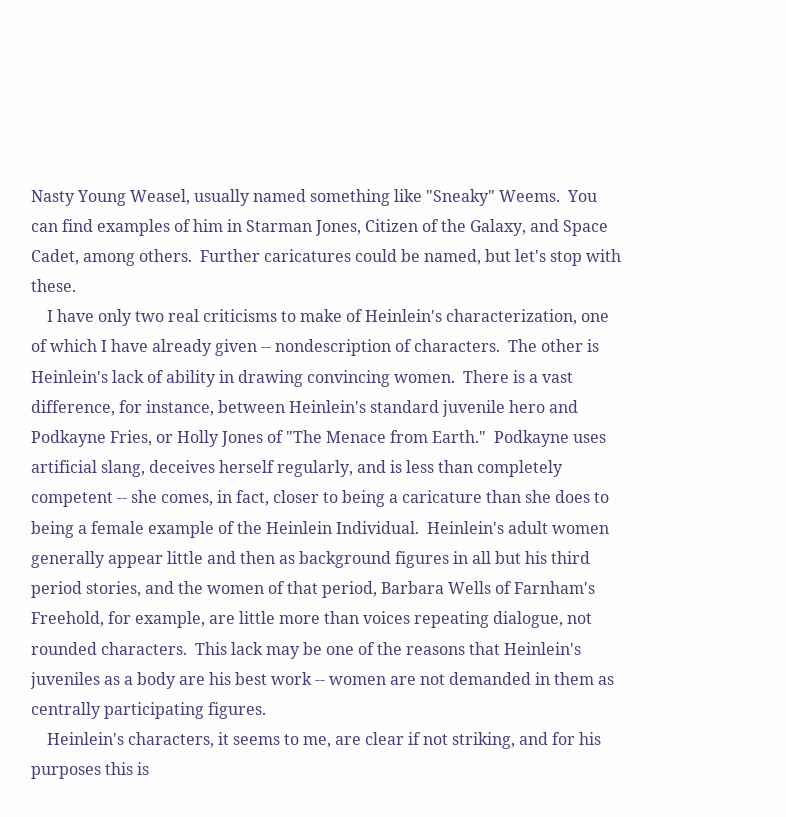Nasty Young Weasel, usually named something like "Sneaky" Weems.  You can find examples of him in Starman Jones, Citizen of the Galaxy, and Space Cadet, among others.  Further caricatures could be named, but let's stop with these.
    I have only two real criticisms to make of Heinlein's characterization, one of which I have already given -- nondescription of characters.  The other is Heinlein's lack of ability in drawing convincing women.  There is a vast difference, for instance, between Heinlein's standard juvenile hero and Podkayne Fries, or Holly Jones of "The Menace from Earth."  Podkayne uses artificial slang, deceives herself regularly, and is less than completely competent -- she comes, in fact, closer to being a caricature than she does to being a female example of the Heinlein Individual.  Heinlein's adult women generally appear little and then as background figures in all but his third period stories, and the women of that period, Barbara Wells of Farnham's Freehold, for example, are little more than voices repeating dialogue, not rounded characters.  This lack may be one of the reasons that Heinlein's juveniles as a body are his best work -- women are not demanded in them as centrally participating figures.
    Heinlein's characters, it seems to me, are clear if not striking, and for his purposes this is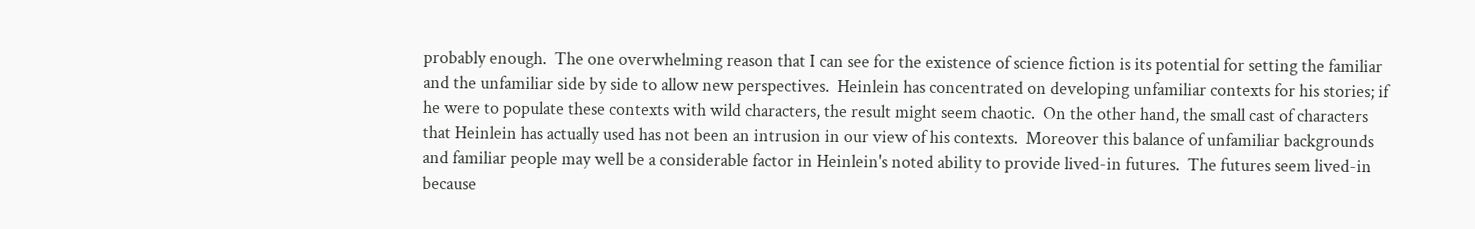probably enough.  The one overwhelming reason that I can see for the existence of science fiction is its potential for setting the familiar and the unfamiliar side by side to allow new perspectives.  Heinlein has concentrated on developing unfamiliar contexts for his stories; if he were to populate these contexts with wild characters, the result might seem chaotic.  On the other hand, the small cast of characters that Heinlein has actually used has not been an intrusion in our view of his contexts.  Moreover this balance of unfamiliar backgrounds and familiar people may well be a considerable factor in Heinlein's noted ability to provide lived-in futures.  The futures seem lived-in because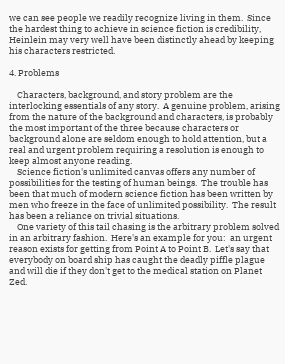we can see people we readily recognize living in them.  Since the hardest thing to achieve in science fiction is credibility, Heinlein may very well have been distinctly ahead by keeping his characters restricted.

4. Problems

    Characters, background, and story problem are the interlocking essentials of any story.  A genuine problem, arising from the nature of the background and characters, is probably the most important of the three because characters or background alone are seldom enough to hold attention, but a real and urgent problem requiring a resolution is enough to keep almost anyone reading.
    Science fiction's unlimited canvas offers any number of possibilities for the testing of human beings.  The trouble has been that much of modern science fiction has been written by men who freeze in the face of unlimited possibility.  The result has been a reliance on trivial situations.
    One variety of this tail chasing is the arbitrary problem solved in an arbitrary fashion.  Here's an example for you:  an urgent reason exists for getting from Point A to Point B.  Let's say that everybody on board ship has caught the deadly piffle plague and will die if they don't get to the medical station on Planet Zed.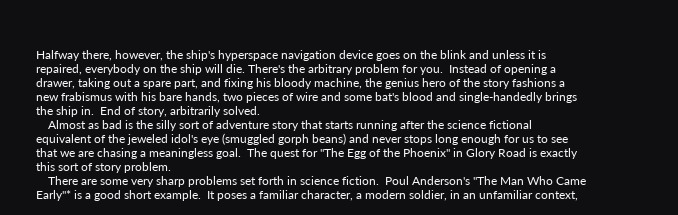Halfway there, however, the ship's hyperspace navigation device goes on the blink and unless it is repaired, everybody on the ship will die. There's the arbitrary problem for you.  Instead of opening a drawer, taking out a spare part, and fixing his bloody machine, the genius hero of the story fashions a new frabismus with his bare hands, two pieces of wire and some bat's blood and single-handedly brings the ship in.  End of story, arbitrarily solved.
    Almost as bad is the silly sort of adventure story that starts running after the science fictional equivalent of the jeweled idol's eye (smuggled gorph beans) and never stops long enough for us to see that we are chasing a meaningless goal.  The quest for "The Egg of the Phoenix" in Glory Road is exactly this sort of story problem.
    There are some very sharp problems set forth in science fiction.  Poul Anderson's "The Man Who Came Early"* is a good short example.  It poses a familiar character, a modern soldier, in an unfamiliar context,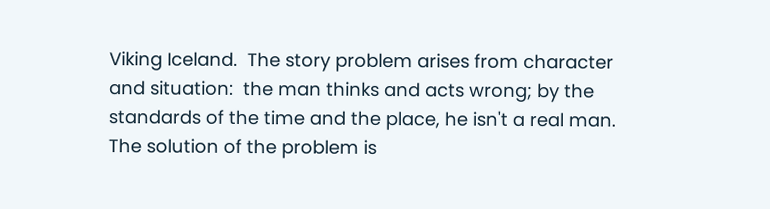Viking Iceland.  The story problem arises from character and situation:  the man thinks and acts wrong; by the standards of the time and the place, he isn't a real man.  The solution of the problem is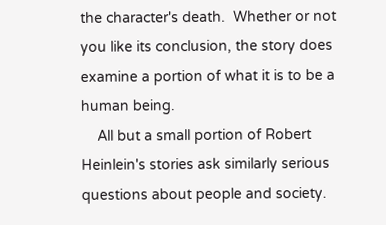the character's death.  Whether or not you like its conclusion, the story does examine a portion of what it is to be a human being.
    All but a small portion of Robert Heinlein's stories ask similarly serious questions about people and society.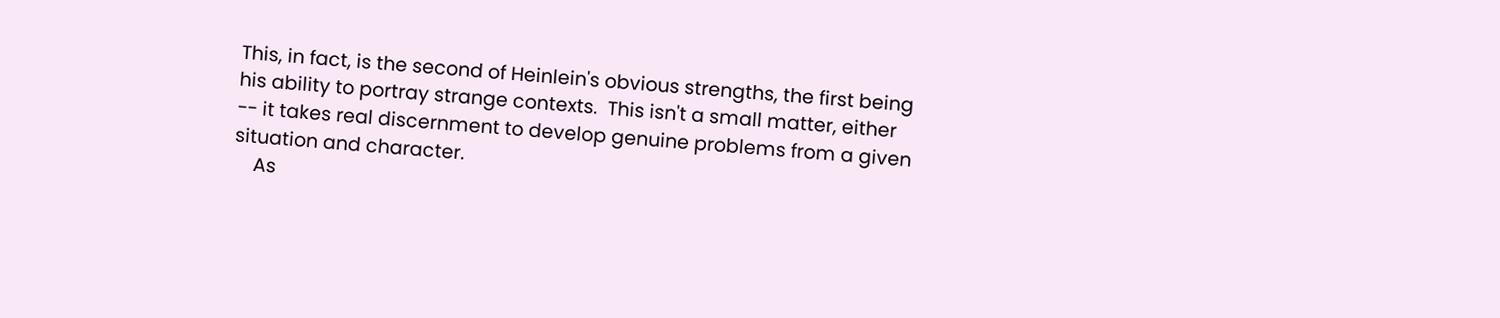This, in fact, is the second of Heinlein's obvious strengths, the first being his ability to portray strange contexts.  This isn't a small matter, either -- it takes real discernment to develop genuine problems from a given situation and character.
    As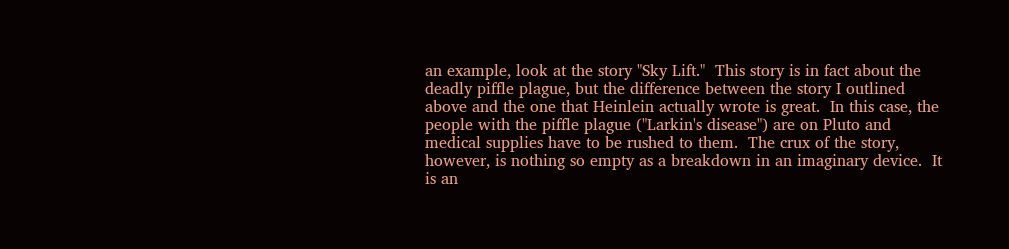an example, look at the story "Sky Lift."  This story is in fact about the deadly piffle plague, but the difference between the story I outlined above and the one that Heinlein actually wrote is great.  In this case, the people with the piffle plague ("Larkin's disease") are on Pluto and medical supplies have to be rushed to them.  The crux of the story, however, is nothing so empty as a breakdown in an imaginary device.  It is an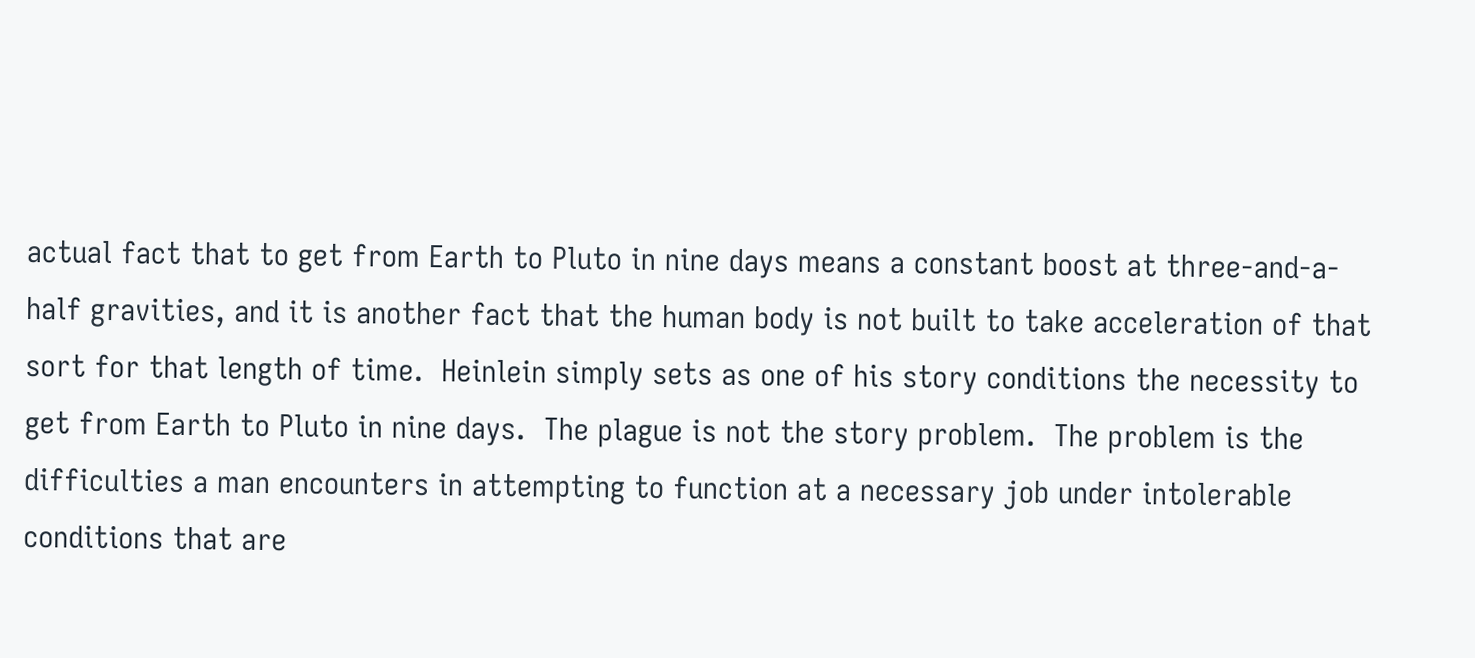actual fact that to get from Earth to Pluto in nine days means a constant boost at three-and-a-half gravities, and it is another fact that the human body is not built to take acceleration of that sort for that length of time.  Heinlein simply sets as one of his story conditions the necessity to get from Earth to Pluto in nine days.  The plague is not the story problem.  The problem is the difficulties a man encounters in attempting to function at a necessary job under intolerable conditions that are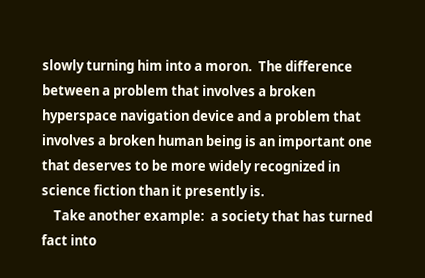slowly turning him into a moron.  The difference between a problem that involves a broken hyperspace navigation device and a problem that involves a broken human being is an important one that deserves to be more widely recognized in science fiction than it presently is.
    Take another example:  a society that has turned fact into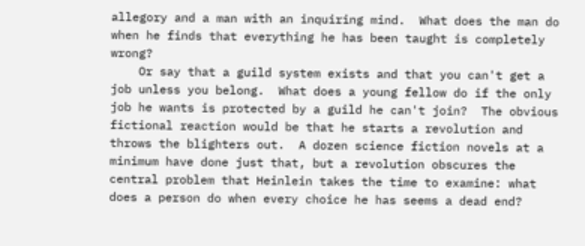allegory and a man with an inquiring mind.  What does the man do when he finds that everything he has been taught is completely wrong?
    Or say that a guild system exists and that you can't get a job unless you belong.  What does a young fellow do if the only job he wants is protected by a guild he can't join?  The obvious fictional reaction would be that he starts a revolution and throws the blighters out.  A dozen science fiction novels at a minimum have done just that, but a revolution obscures the central problem that Heinlein takes the time to examine: what does a person do when every choice he has seems a dead end?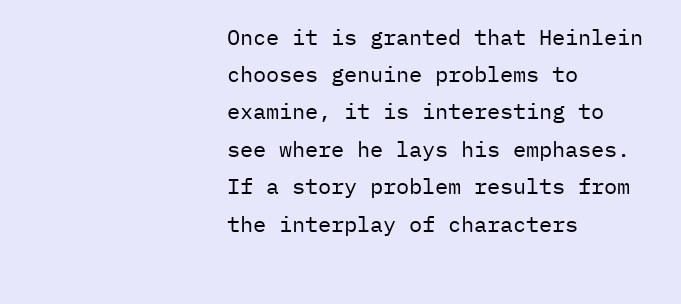Once it is granted that Heinlein chooses genuine problems to examine, it is interesting to see where he lays his emphases.  If a story problem results from the interplay of characters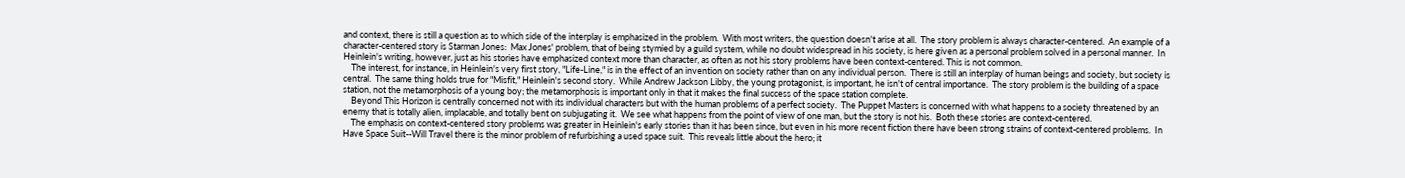and context, there is still a question as to which side of the interplay is emphasized in the problem.  With most writers, the question doesn't arise at all.  The story problem is always character-centered.  An example of a character-centered story is Starman Jones:  Max Jones' problem, that of being stymied by a guild system, while no doubt widespread in his society, is here given as a personal problem solved in a personal manner.  In Heinlein's writing, however, just as his stories have emphasized context more than character, as often as not his story problems have been context-centered. This is not common.
    The interest, for instance, in Heinlein's very first story, "Life-Line," is in the effect of an invention on society rather than on any individual person.  There is still an interplay of human beings and society, but society is central.  The same thing holds true for "Misfit," Heinlein's second story.  While Andrew Jackson Libby, the young protagonist, is important, he isn't of central importance.  The story problem is the building of a space station, not the metamorphosis of a young boy; the metamorphosis is important only in that it makes the final success of the space station complete.
    Beyond This Horizon is centrally concerned not with its individual characters but with the human problems of a perfect society.  The Puppet Masters is concerned with what happens to a society threatened by an enemy that is totally alien, implacable, and totally bent on subjugating it.  We see what happens from the point of view of one man, but the story is not his.  Both these stories are context-centered.
    The emphasis on context-centered story problems was greater in Heinlein's early stories than it has been since, but even in his more recent fiction there have been strong strains of context-centered problems.  In Have Space Suit--Will Travel there is the minor problem of refurbishing a used space suit.  This reveals little about the hero; it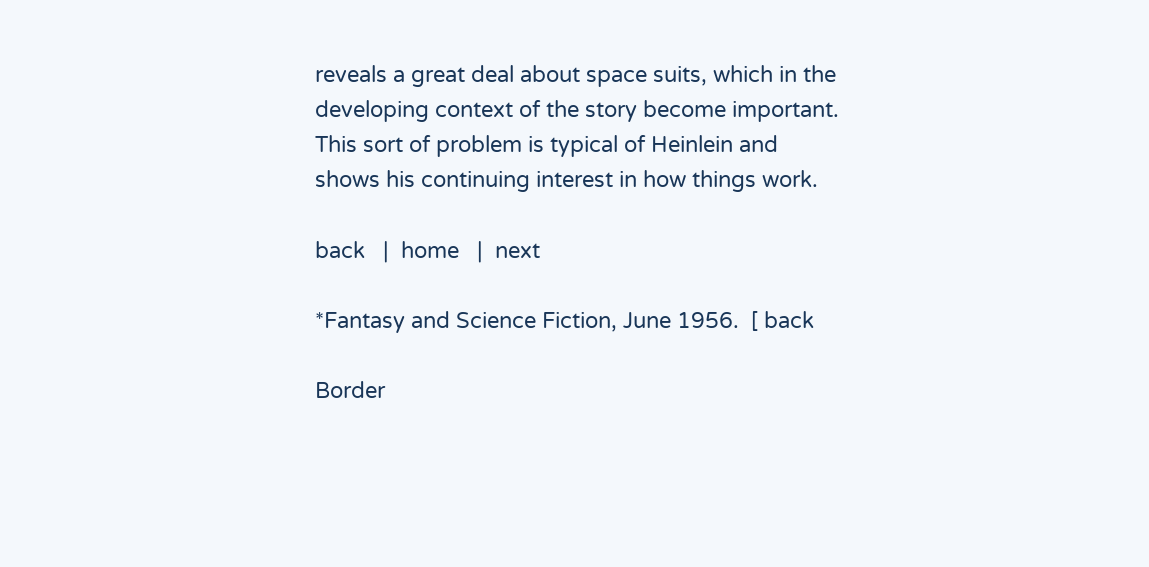reveals a great deal about space suits, which in the developing context of the story become important.  This sort of problem is typical of Heinlein and shows his continuing interest in how things work.

back   |  home   |  next

*Fantasy and Science Fiction, June 1956.  [ back

Border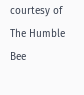courtesy of  The Humble Bee